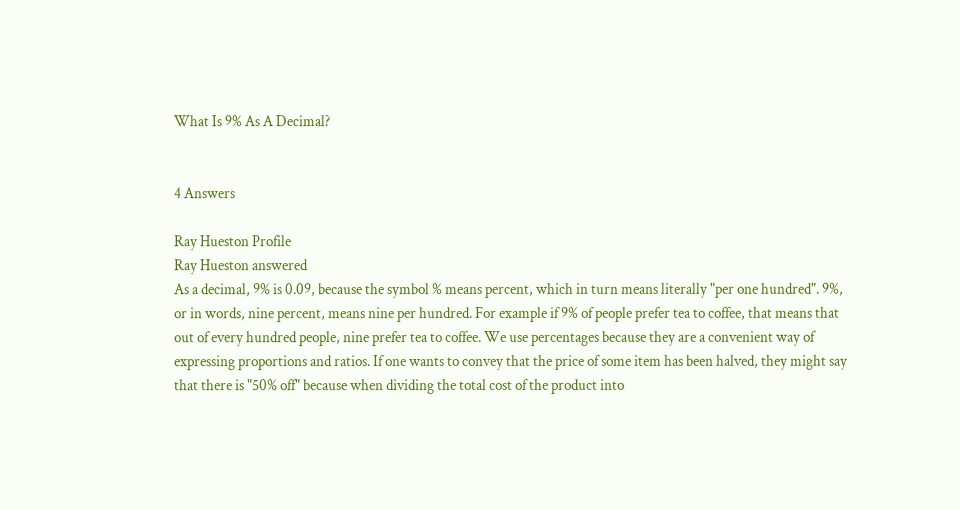What Is 9% As A Decimal?


4 Answers

Ray Hueston Profile
Ray Hueston answered
As a decimal, 9% is 0.09, because the symbol % means percent, which in turn means literally "per one hundred". 9%, or in words, nine percent, means nine per hundred. For example if 9% of people prefer tea to coffee, that means that out of every hundred people, nine prefer tea to coffee. We use percentages because they are a convenient way of expressing proportions and ratios. If one wants to convey that the price of some item has been halved, they might say that there is "50% off" because when dividing the total cost of the product into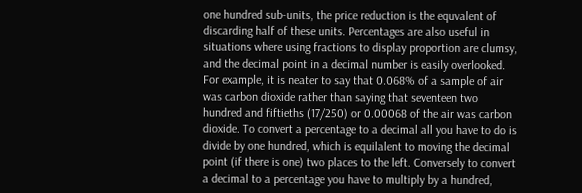one hundred sub-units, the price reduction is the equvalent of discarding half of these units. Percentages are also useful in situations where using fractions to display proportion are clumsy, and the decimal point in a decimal number is easily overlooked. For example, it is neater to say that 0.068% of a sample of air was carbon dioxide rather than saying that seventeen two hundred and fiftieths (17/250) or 0.00068 of the air was carbon dioxide. To convert a percentage to a decimal all you have to do is divide by one hundred, which is equilalent to moving the decimal point (if there is one) two places to the left. Conversely to convert a decimal to a percentage you have to multiply by a hundred,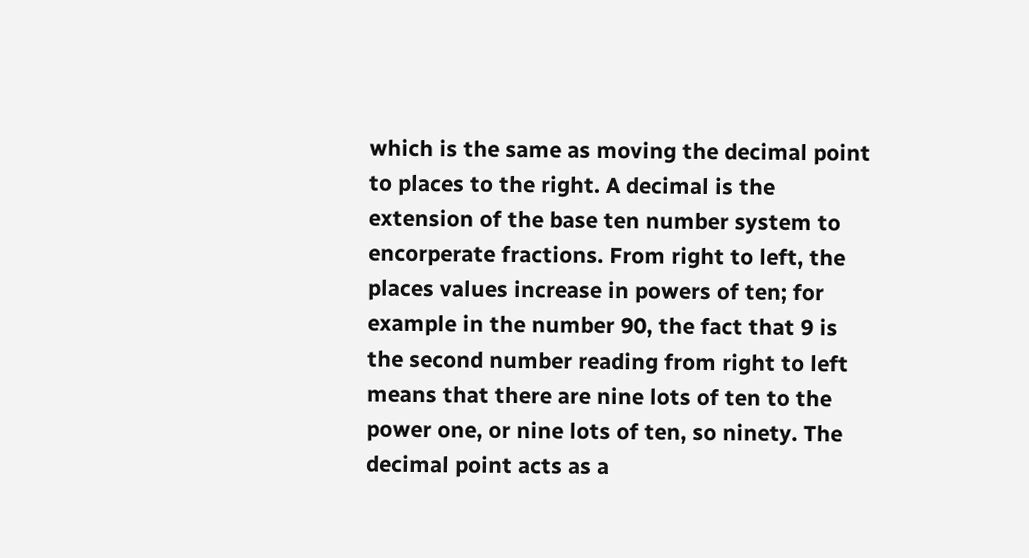which is the same as moving the decimal point to places to the right. A decimal is the extension of the base ten number system to encorperate fractions. From right to left, the places values increase in powers of ten; for example in the number 90, the fact that 9 is the second number reading from right to left means that there are nine lots of ten to the power one, or nine lots of ten, so ninety. The decimal point acts as a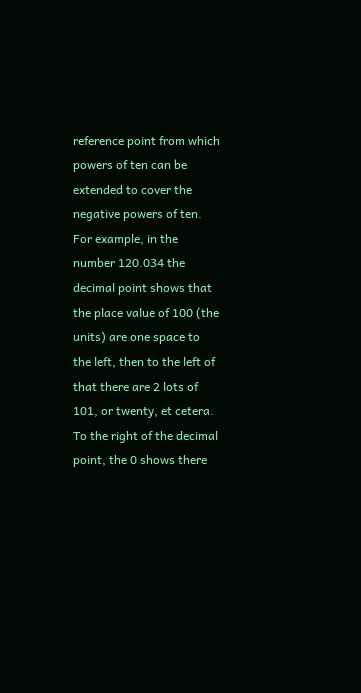reference point from which powers of ten can be extended to cover the negative powers of ten. For example, in the number 120.034 the decimal point shows that the place value of 100 (the units) are one space to the left, then to the left of that there are 2 lots of 101, or twenty, et cetera.  To the right of the decimal point, the 0 shows there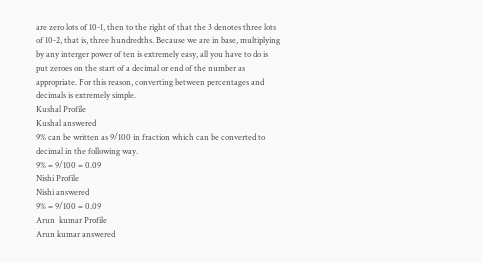are zero lots of 10-1, then to the right of that the 3 denotes three lots of 10-2, that is, three hundredths. Because we are in base, multiplying by any interger power of ten is extremely easy, all you have to do is put zeroes on the start of a decimal or end of the number as appropriate. For this reason, converting between percentages and decimals is extremely simple.
Kushal Profile
Kushal answered
9% can be written as 9/100 in fraction which can be converted to decimal in the following way.
9% = 9/100 = 0.09
Nishi Profile
Nishi answered
9% = 9/100 = 0.09
Arun  kumar Profile
Arun kumar answered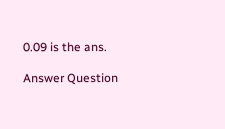0.09 is the ans.

Answer Question